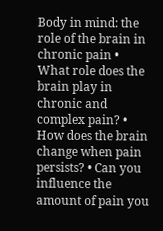Body in mind: the role of the brain in chronic pain • What role does the brain play in chronic and complex pain? • How does the brain change when pain persists? • Can you influence the amount of pain you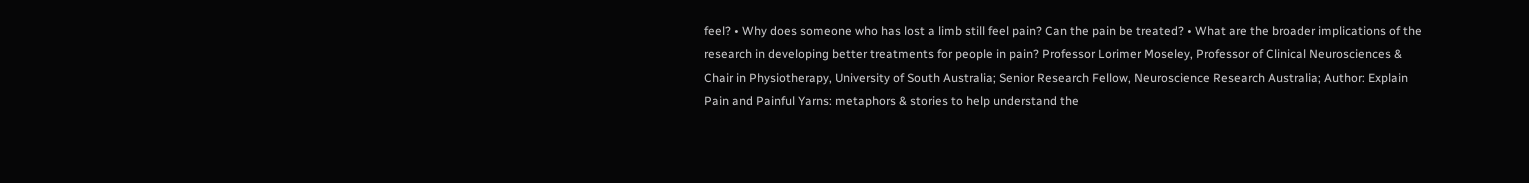feel? • Why does someone who has lost a limb still feel pain? Can the pain be treated? • What are the broader implications of the research in developing better treatments for people in pain? Professor Lorimer Moseley, Professor of Clinical Neurosciences & Chair in Physiotherapy, University of South Australia; Senior Research Fellow, Neuroscience Research Australia; Author: Explain Pain and Painful Yarns: metaphors & stories to help understand the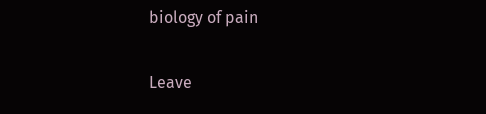biology of pain

Leave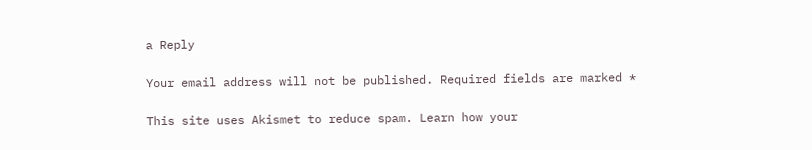a Reply

Your email address will not be published. Required fields are marked *

This site uses Akismet to reduce spam. Learn how your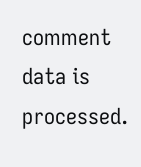comment data is processed.